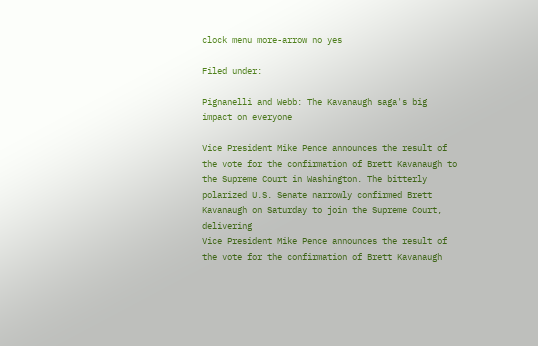clock menu more-arrow no yes

Filed under:

Pignanelli and Webb: The Kavanaugh saga's big impact on everyone

Vice President Mike Pence announces the result of the vote for the confirmation of Brett Kavanaugh to the Supreme Court in Washington. The bitterly polarized U.S. Senate narrowly confirmed Brett Kavanaugh on Saturday to join the Supreme Court, delivering
Vice President Mike Pence announces the result of the vote for the confirmation of Brett Kavanaugh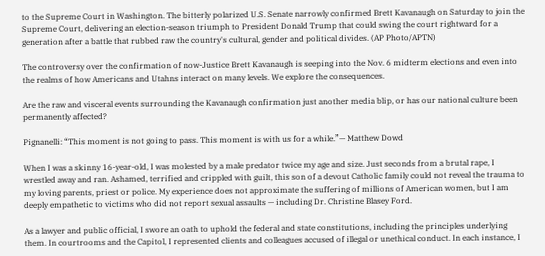to the Supreme Court in Washington. The bitterly polarized U.S. Senate narrowly confirmed Brett Kavanaugh on Saturday to join the Supreme Court, delivering an election-season triumph to President Donald Trump that could swing the court rightward for a generation after a battle that rubbed raw the country's cultural, gender and political divides. (AP Photo/APTN)

The controversy over the confirmation of now-Justice Brett Kavanaugh is seeping into the Nov. 6 midterm elections and even into the realms of how Americans and Utahns interact on many levels. We explore the consequences.

Are the raw and visceral events surrounding the Kavanaugh confirmation just another media blip, or has our national culture been permanently affected?

Pignanelli: “This moment is not going to pass. This moment is with us for a while.”— Matthew Dowd

When I was a skinny 16-year-old, I was molested by a male predator twice my age and size. Just seconds from a brutal rape, I wrestled away and ran. Ashamed, terrified and crippled with guilt, this son of a devout Catholic family could not reveal the trauma to my loving parents, priest or police. My experience does not approximate the suffering of millions of American women, but I am deeply empathetic to victims who did not report sexual assaults — including Dr. Christine Blasey Ford.

As a lawyer and public official, I swore an oath to uphold the federal and state constitutions, including the principles underlying them. In courtrooms and the Capitol, I represented clients and colleagues accused of illegal or unethical conduct. In each instance, I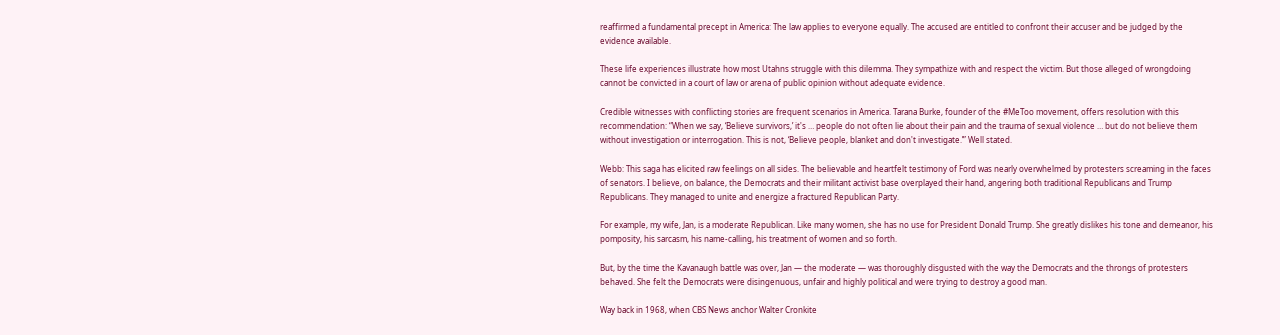reaffirmed a fundamental precept in America: The law applies to everyone equally. The accused are entitled to confront their accuser and be judged by the evidence available.

These life experiences illustrate how most Utahns struggle with this dilemma. They sympathize with and respect the victim. But those alleged of wrongdoing cannot be convicted in a court of law or arena of public opinion without adequate evidence.

Credible witnesses with conflicting stories are frequent scenarios in America. Tarana Burke, founder of the #MeToo movement, offers resolution with this recommendation: “When we say, ‘Believe survivors,’ it's … people do not often lie about their pain and the trauma of sexual violence … but do not believe them without investigation or interrogation. This is not, ‘Believe people, blanket and don't investigate.’” Well stated.

Webb: This saga has elicited raw feelings on all sides. The believable and heartfelt testimony of Ford was nearly overwhelmed by protesters screaming in the faces of senators. I believe, on balance, the Democrats and their militant activist base overplayed their hand, angering both traditional Republicans and Trump Republicans. They managed to unite and energize a fractured Republican Party.

For example, my wife, Jan, is a moderate Republican. Like many women, she has no use for President Donald Trump. She greatly dislikes his tone and demeanor, his pomposity, his sarcasm, his name-calling, his treatment of women and so forth.

But, by the time the Kavanaugh battle was over, Jan — the moderate — was thoroughly disgusted with the way the Democrats and the throngs of protesters behaved. She felt the Democrats were disingenuous, unfair and highly political and were trying to destroy a good man.

Way back in 1968, when CBS News anchor Walter Cronkite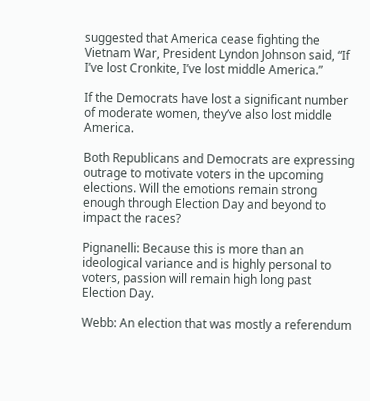suggested that America cease fighting the Vietnam War, President Lyndon Johnson said, “If I’ve lost Cronkite, I’ve lost middle America.”

If the Democrats have lost a significant number of moderate women, they’ve also lost middle America.

Both Republicans and Democrats are expressing outrage to motivate voters in the upcoming elections. Will the emotions remain strong enough through Election Day and beyond to impact the races?

Pignanelli: Because this is more than an ideological variance and is highly personal to voters, passion will remain high long past Election Day.

Webb: An election that was mostly a referendum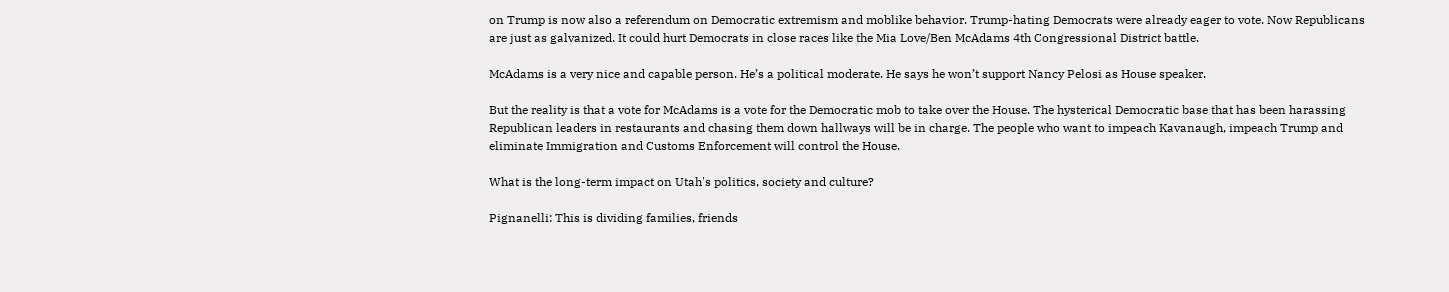on Trump is now also a referendum on Democratic extremism and moblike behavior. Trump-hating Democrats were already eager to vote. Now Republicans are just as galvanized. It could hurt Democrats in close races like the Mia Love/Ben McAdams 4th Congressional District battle.

McAdams is a very nice and capable person. He’s a political moderate. He says he won’t support Nancy Pelosi as House speaker.

But the reality is that a vote for McAdams is a vote for the Democratic mob to take over the House. The hysterical Democratic base that has been harassing Republican leaders in restaurants and chasing them down hallways will be in charge. The people who want to impeach Kavanaugh, impeach Trump and eliminate Immigration and Customs Enforcement will control the House.

What is the long-term impact on Utah's politics, society and culture?

Pignanelli: This is dividing families, friends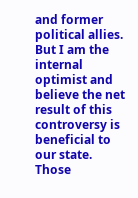and former political allies. But I am the internal optimist and believe the net result of this controversy is beneficial to our state. Those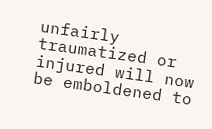unfairly traumatized or injured will now be emboldened to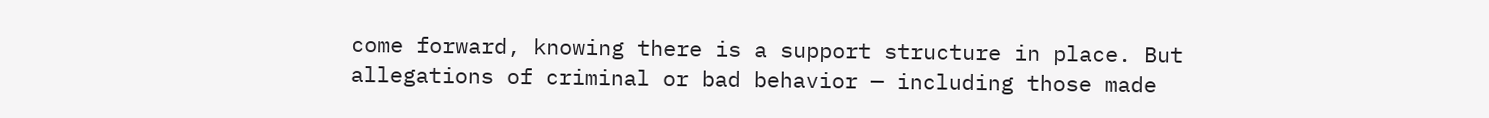come forward, knowing there is a support structure in place. But allegations of criminal or bad behavior — including those made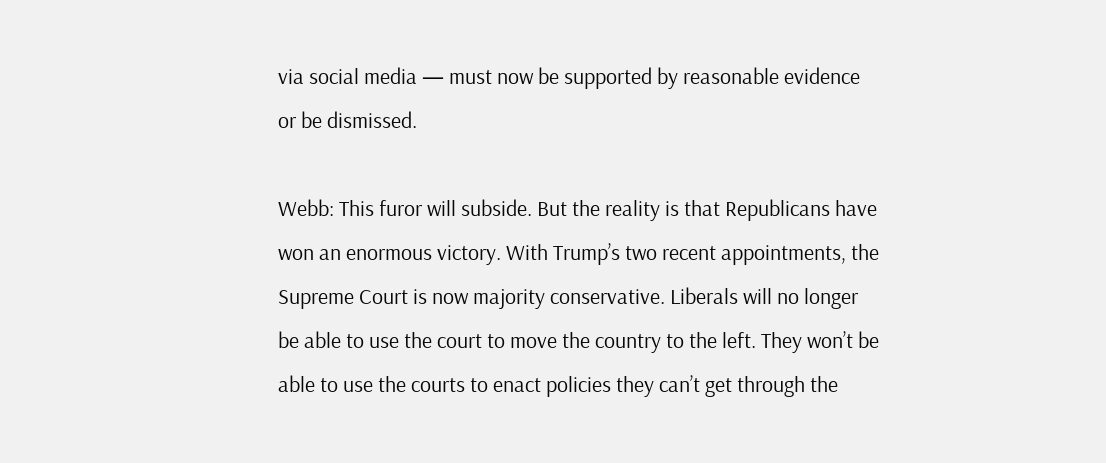via social media — must now be supported by reasonable evidence or be dismissed.

Webb: This furor will subside. But the reality is that Republicans have won an enormous victory. With Trump’s two recent appointments, the Supreme Court is now majority conservative. Liberals will no longer be able to use the court to move the country to the left. They won’t be able to use the courts to enact policies they can’t get through the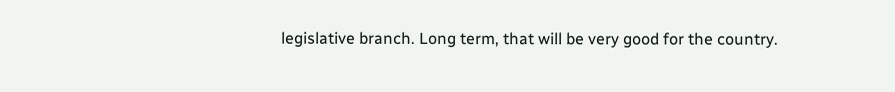legislative branch. Long term, that will be very good for the country.